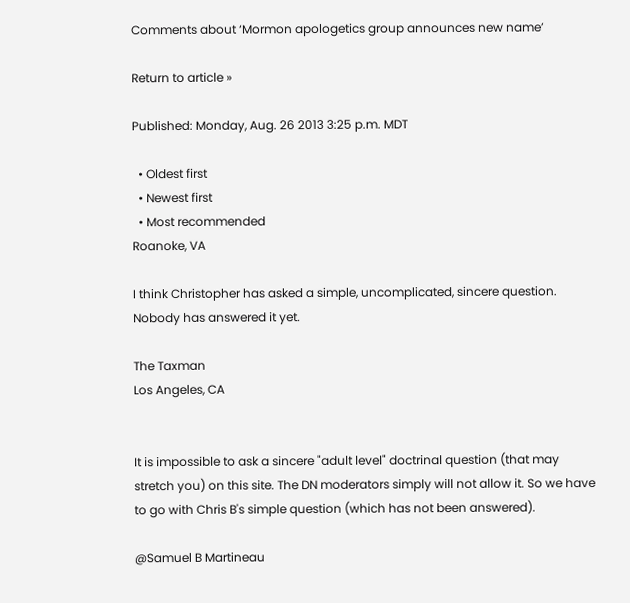Comments about ‘Mormon apologetics group announces new name’

Return to article »

Published: Monday, Aug. 26 2013 3:25 p.m. MDT

  • Oldest first
  • Newest first
  • Most recommended
Roanoke, VA

I think Christopher has asked a simple, uncomplicated, sincere question. Nobody has answered it yet.

The Taxman
Los Angeles, CA


It is impossible to ask a sincere "adult level" doctrinal question (that may stretch you) on this site. The DN moderators simply will not allow it. So we have to go with Chris B's simple question (which has not been answered).

@Samuel B Martineau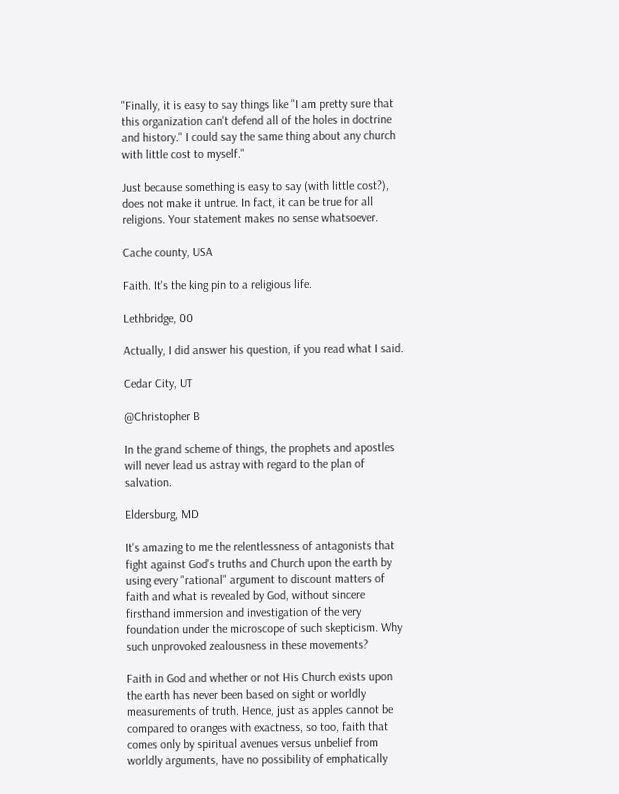"Finally, it is easy to say things like "I am pretty sure that this organization can't defend all of the holes in doctrine and history." I could say the same thing about any church with little cost to myself."

Just because something is easy to say (with little cost?), does not make it untrue. In fact, it can be true for all religions. Your statement makes no sense whatsoever.

Cache county, USA

Faith. It's the king pin to a religious life.

Lethbridge, 00

Actually, I did answer his question, if you read what I said.

Cedar City, UT

@Christopher B

In the grand scheme of things, the prophets and apostles will never lead us astray with regard to the plan of salvation.

Eldersburg, MD

It's amazing to me the relentlessness of antagonists that fight against God's truths and Church upon the earth by using every "rational" argument to discount matters of faith and what is revealed by God, without sincere firsthand immersion and investigation of the very foundation under the microscope of such skepticism. Why such unprovoked zealousness in these movements?

Faith in God and whether or not His Church exists upon the earth has never been based on sight or worldly measurements of truth. Hence, just as apples cannot be compared to oranges with exactness, so too, faith that comes only by spiritual avenues versus unbelief from worldly arguments, have no possibility of emphatically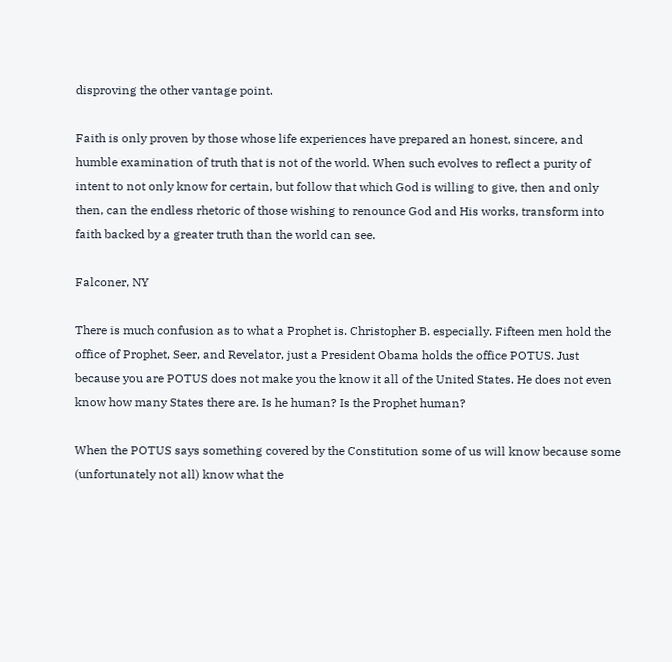disproving the other vantage point.

Faith is only proven by those whose life experiences have prepared an honest, sincere, and humble examination of truth that is not of the world. When such evolves to reflect a purity of intent to not only know for certain, but follow that which God is willing to give, then and only then, can the endless rhetoric of those wishing to renounce God and His works, transform into faith backed by a greater truth than the world can see.

Falconer, NY

There is much confusion as to what a Prophet is. Christopher B. especially. Fifteen men hold the office of Prophet, Seer, and Revelator, just a President Obama holds the office POTUS. Just because you are POTUS does not make you the know it all of the United States. He does not even know how many States there are. Is he human? Is the Prophet human?

When the POTUS says something covered by the Constitution some of us will know because some (unfortunately not all) know what the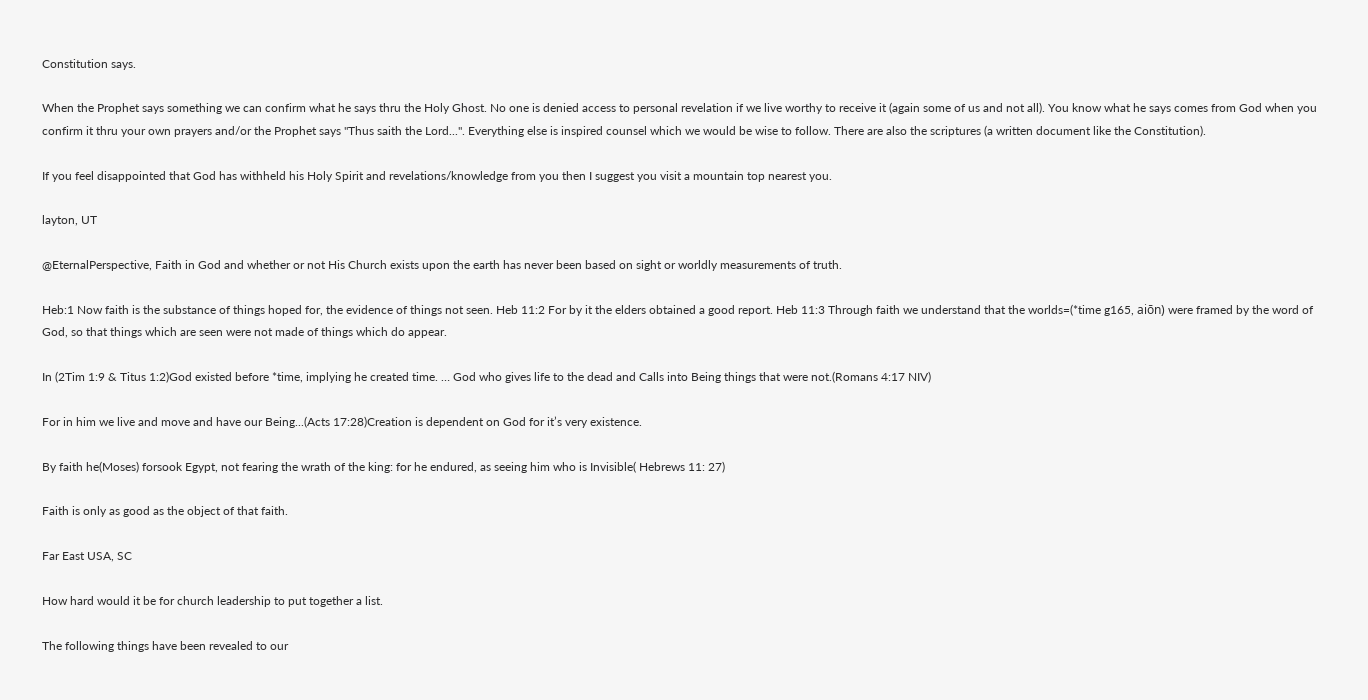Constitution says.

When the Prophet says something we can confirm what he says thru the Holy Ghost. No one is denied access to personal revelation if we live worthy to receive it (again some of us and not all). You know what he says comes from God when you confirm it thru your own prayers and/or the Prophet says "Thus saith the Lord...". Everything else is inspired counsel which we would be wise to follow. There are also the scriptures (a written document like the Constitution).

If you feel disappointed that God has withheld his Holy Spirit and revelations/knowledge from you then I suggest you visit a mountain top nearest you.

layton, UT

@EternalPerspective, Faith in God and whether or not His Church exists upon the earth has never been based on sight or worldly measurements of truth.

Heb:1 Now faith is the substance of things hoped for, the evidence of things not seen. Heb 11:2 For by it the elders obtained a good report. Heb 11:3 Through faith we understand that the worlds=(*time g165, aiōn) were framed by the word of God, so that things which are seen were not made of things which do appear.

In (2Tim 1:9 & Titus 1:2)God existed before *time, implying he created time. … God who gives life to the dead and Calls into Being things that were not.(Romans 4:17 NIV)

For in him we live and move and have our Being...(Acts 17:28)Creation is dependent on God for it’s very existence.

By faith he(Moses) forsook Egypt, not fearing the wrath of the king: for he endured, as seeing him who is Invisible( Hebrews 11: 27)

Faith is only as good as the object of that faith.

Far East USA, SC

How hard would it be for church leadership to put together a list.

The following things have been revealed to our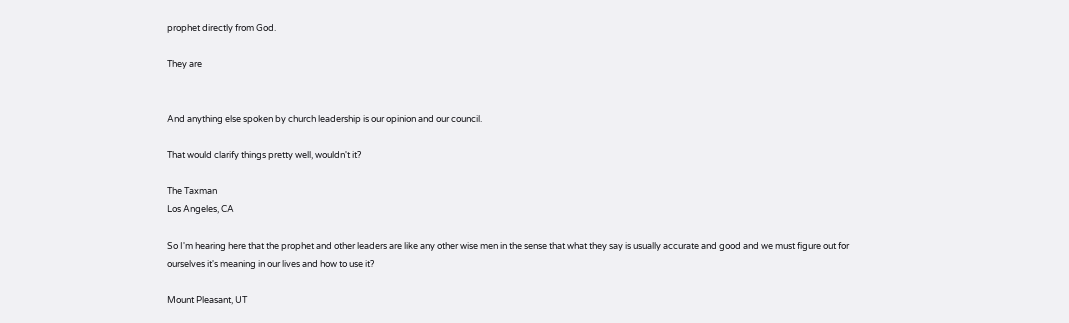prophet directly from God.

They are


And anything else spoken by church leadership is our opinion and our council.

That would clarify things pretty well, wouldn't it?

The Taxman
Los Angeles, CA

So I'm hearing here that the prophet and other leaders are like any other wise men in the sense that what they say is usually accurate and good and we must figure out for ourselves it's meaning in our lives and how to use it?

Mount Pleasant, UT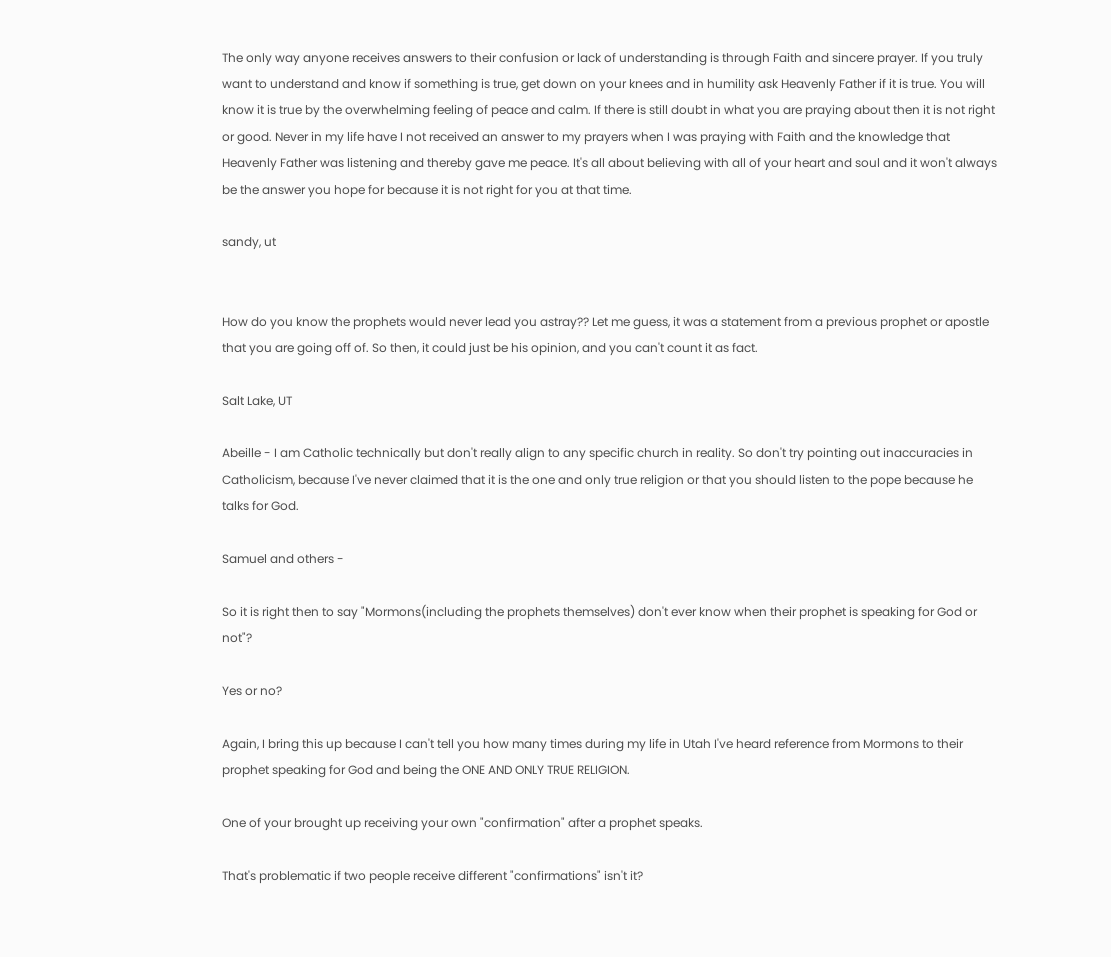The only way anyone receives answers to their confusion or lack of understanding is through Faith and sincere prayer. If you truly want to understand and know if something is true, get down on your knees and in humility ask Heavenly Father if it is true. You will know it is true by the overwhelming feeling of peace and calm. If there is still doubt in what you are praying about then it is not right or good. Never in my life have I not received an answer to my prayers when I was praying with Faith and the knowledge that Heavenly Father was listening and thereby gave me peace. It's all about believing with all of your heart and soul and it won't always be the answer you hope for because it is not right for you at that time.

sandy, ut


How do you know the prophets would never lead you astray?? Let me guess, it was a statement from a previous prophet or apostle that you are going off of. So then, it could just be his opinion, and you can't count it as fact.

Salt Lake, UT

Abeille - I am Catholic technically but don't really align to any specific church in reality. So don't try pointing out inaccuracies in Catholicism, because I've never claimed that it is the one and only true religion or that you should listen to the pope because he talks for God.

Samuel and others -

So it is right then to say "Mormons(including the prophets themselves) don't ever know when their prophet is speaking for God or not"?

Yes or no?

Again, I bring this up because I can't tell you how many times during my life in Utah I've heard reference from Mormons to their prophet speaking for God and being the ONE AND ONLY TRUE RELIGION.

One of your brought up receiving your own "confirmation" after a prophet speaks.

That's problematic if two people receive different "confirmations" isn't it?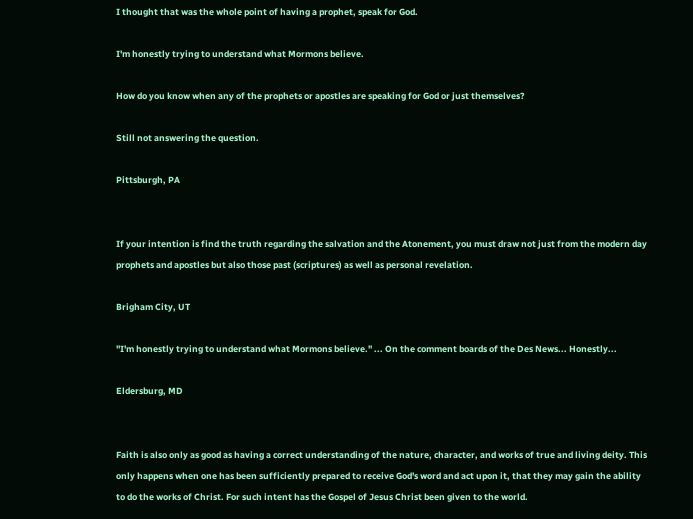I thought that was the whole point of having a prophet, speak for God.

I'm honestly trying to understand what Mormons believe.

How do you know when any of the prophets or apostles are speaking for God or just themselves?

Still not answering the question.

Pittsburgh, PA


If your intention is find the truth regarding the salvation and the Atonement, you must draw not just from the modern day prophets and apostles but also those past (scriptures) as well as personal revelation.

Brigham City, UT

"I'm honestly trying to understand what Mormons believe." ... On the comment boards of the Des News... Honestly...

Eldersburg, MD


Faith is also only as good as having a correct understanding of the nature, character, and works of true and living deity. This only happens when one has been sufficiently prepared to receive God's word and act upon it, that they may gain the ability to do the works of Christ. For such intent has the Gospel of Jesus Christ been given to the world.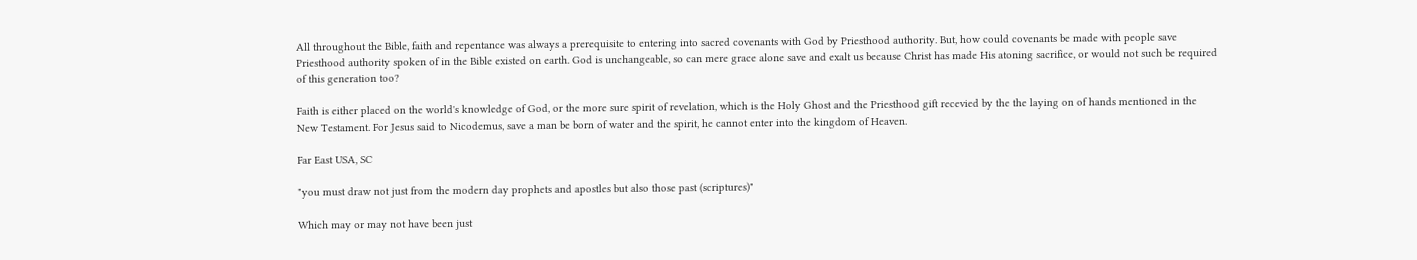All throughout the Bible, faith and repentance was always a prerequisite to entering into sacred covenants with God by Priesthood authority. But, how could covenants be made with people save Priesthood authority spoken of in the Bible existed on earth. God is unchangeable, so can mere grace alone save and exalt us because Christ has made His atoning sacrifice, or would not such be required of this generation too?

Faith is either placed on the world's knowledge of God, or the more sure spirit of revelation, which is the Holy Ghost and the Priesthood gift recevied by the the laying on of hands mentioned in the New Testament. For Jesus said to Nicodemus, save a man be born of water and the spirit, he cannot enter into the kingdom of Heaven.

Far East USA, SC

"you must draw not just from the modern day prophets and apostles but also those past (scriptures)"

Which may or may not have been just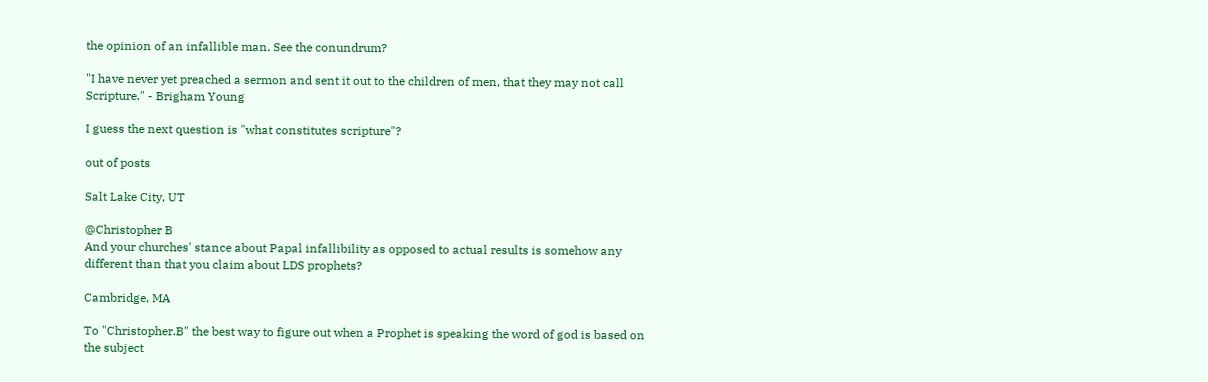the opinion of an infallible man. See the conundrum?

"I have never yet preached a sermon and sent it out to the children of men, that they may not call Scripture." - Brigham Young

I guess the next question is "what constitutes scripture"?

out of posts

Salt Lake City, UT

@Christopher B
And your churches' stance about Papal infallibility as opposed to actual results is somehow any different than that you claim about LDS prophets?

Cambridge, MA

To "Christopher.B" the best way to figure out when a Prophet is speaking the word of god is based on the subject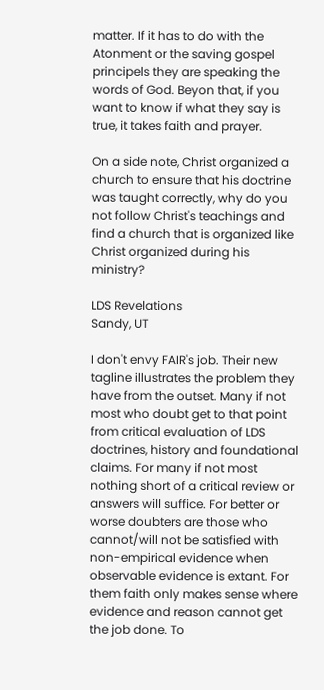matter. If it has to do with the Atonment or the saving gospel principels they are speaking the words of God. Beyon that, if you want to know if what they say is true, it takes faith and prayer.

On a side note, Christ organized a church to ensure that his doctrine was taught correctly, why do you not follow Christ's teachings and find a church that is organized like Christ organized during his ministry?

LDS Revelations
Sandy, UT

I don't envy FAIR's job. Their new tagline illustrates the problem they have from the outset. Many if not most who doubt get to that point from critical evaluation of LDS doctrines, history and foundational claims. For many if not most nothing short of a critical review or answers will suffice. For better or worse doubters are those who cannot/will not be satisfied with non-empirical evidence when observable evidence is extant. For them faith only makes sense where evidence and reason cannot get the job done. To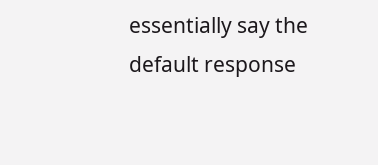essentially say the default response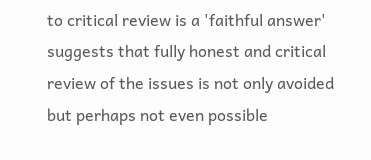to critical review is a 'faithful answer' suggests that fully honest and critical review of the issues is not only avoided but perhaps not even possible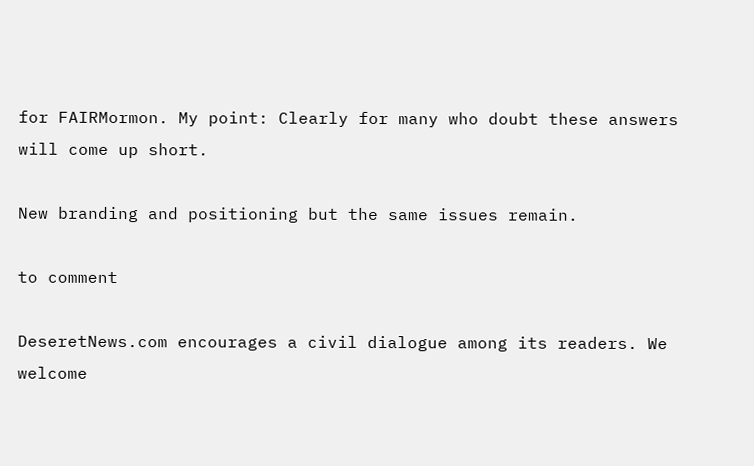for FAIRMormon. My point: Clearly for many who doubt these answers will come up short.

New branding and positioning but the same issues remain.

to comment

DeseretNews.com encourages a civil dialogue among its readers. We welcome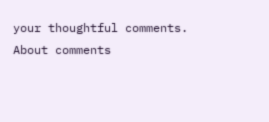your thoughtful comments.
About comments